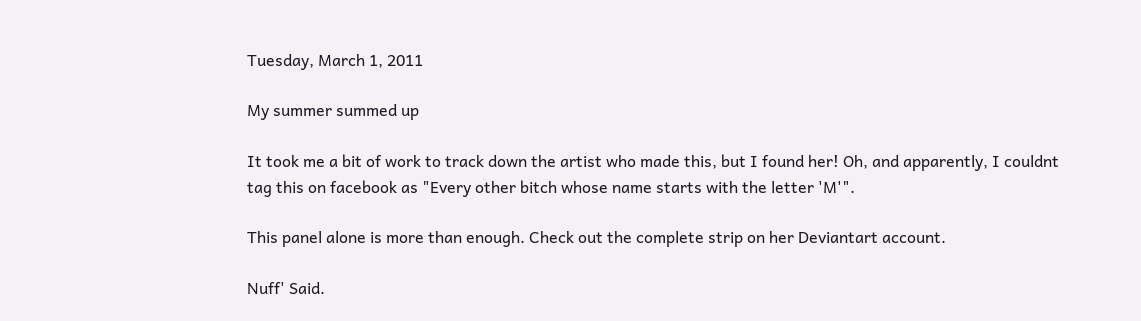Tuesday, March 1, 2011

My summer summed up

It took me a bit of work to track down the artist who made this, but I found her! Oh, and apparently, I couldnt tag this on facebook as "Every other bitch whose name starts with the letter 'M'".

This panel alone is more than enough. Check out the complete strip on her Deviantart account.

Nuff' Said.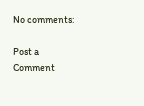No comments:

Post a Comment